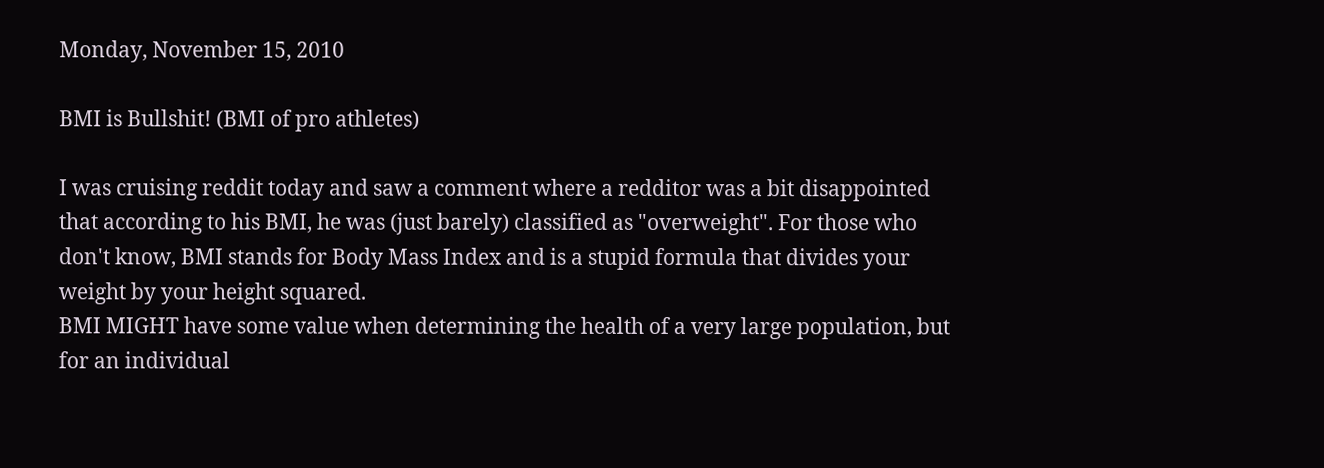Monday, November 15, 2010

BMI is Bullshit! (BMI of pro athletes)

I was cruising reddit today and saw a comment where a redditor was a bit disappointed that according to his BMI, he was (just barely) classified as "overweight". For those who don't know, BMI stands for Body Mass Index and is a stupid formula that divides your weight by your height squared.
BMI MIGHT have some value when determining the health of a very large population, but for an individual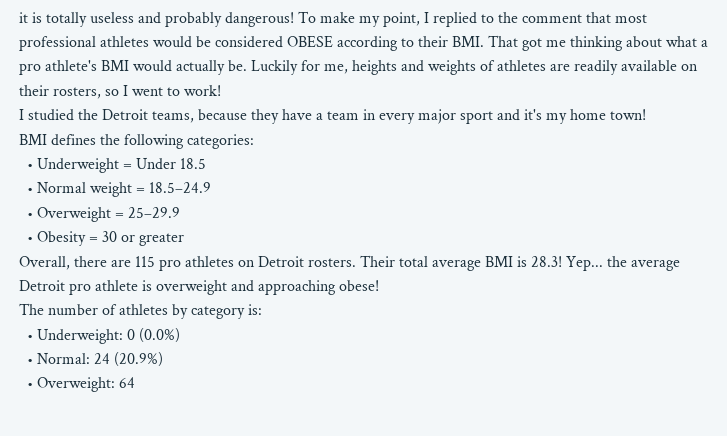it is totally useless and probably dangerous! To make my point, I replied to the comment that most professional athletes would be considered OBESE according to their BMI. That got me thinking about what a pro athlete's BMI would actually be. Luckily for me, heights and weights of athletes are readily available on their rosters, so I went to work!
I studied the Detroit teams, because they have a team in every major sport and it's my home town!
BMI defines the following categories:
  • Underweight = Under 18.5
  • Normal weight = 18.5–24.9
  • Overweight = 25–29.9
  • Obesity = 30 or greater
Overall, there are 115 pro athletes on Detroit rosters. Their total average BMI is 28.3! Yep... the average Detroit pro athlete is overweight and approaching obese!
The number of athletes by category is:
  • Underweight: 0 (0.0%)
  • Normal: 24 (20.9%)
  • Overweight: 64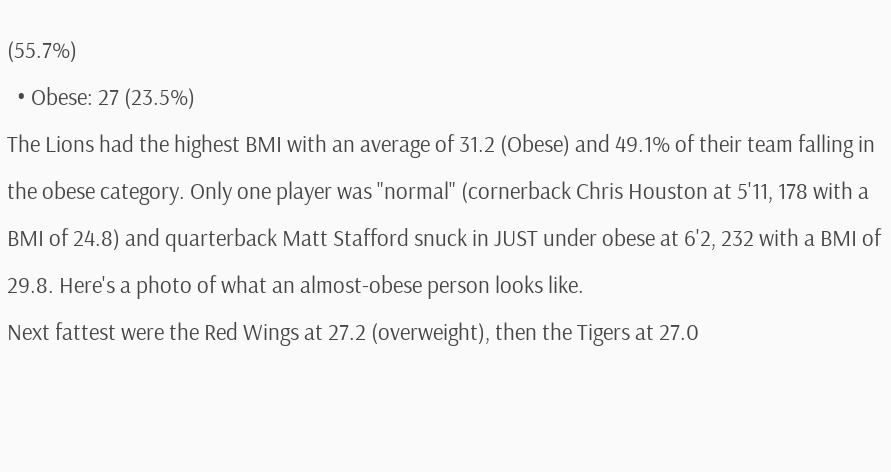(55.7%)
  • Obese: 27 (23.5%)
The Lions had the highest BMI with an average of 31.2 (Obese) and 49.1% of their team falling in the obese category. Only one player was "normal" (cornerback Chris Houston at 5'11, 178 with a BMI of 24.8) and quarterback Matt Stafford snuck in JUST under obese at 6'2, 232 with a BMI of 29.8. Here's a photo of what an almost-obese person looks like.
Next fattest were the Red Wings at 27.2 (overweight), then the Tigers at 27.0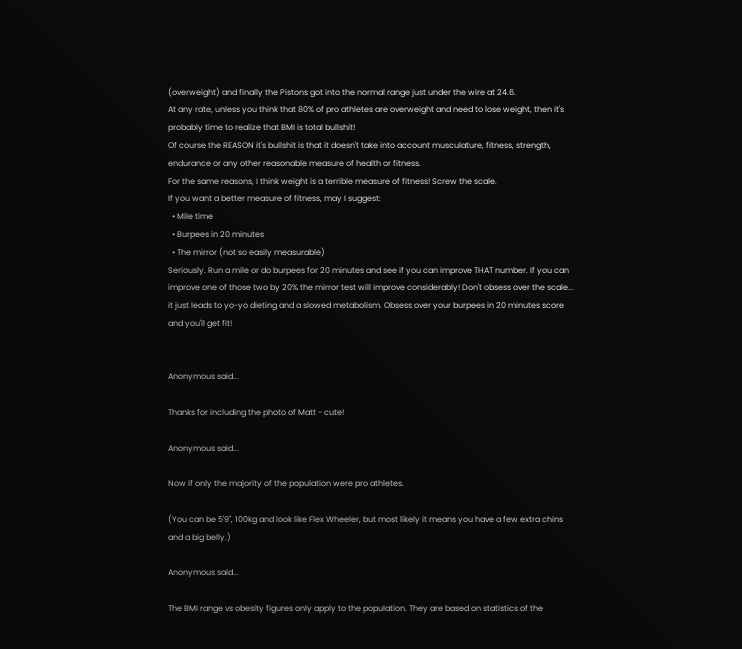(overweight) and finally the Pistons got into the normal range just under the wire at 24.6.
At any rate, unless you think that 80% of pro athletes are overweight and need to lose weight, then it's probably time to realize that BMI is total bullshit!
Of course the REASON it's bullshit is that it doesn't take into account musculature, fitness, strength, endurance or any other reasonable measure of health or fitness.
For the same reasons, I think weight is a terrible measure of fitness! Screw the scale.
If you want a better measure of fitness, may I suggest:
  • Mile time
  • Burpees in 20 minutes
  • The mirror (not so easily measurable)
Seriously. Run a mile or do burpees for 20 minutes and see if you can improve THAT number. If you can improve one of those two by 20% the mirror test will improve considerably! Don't obsess over the scale... it just leads to yo-yo dieting and a slowed metabolism. Obsess over your burpees in 20 minutes score and you'll get fit!


Anonymous said...

Thanks for including the photo of Matt - cute!

Anonymous said...

Now if only the majority of the population were pro athletes.

(You can be 5'9", 100kg and look like Flex Wheeler, but most likely it means you have a few extra chins and a big belly.)

Anonymous said...

The BMI range vs obesity figures only apply to the population. They are based on statistics of the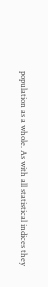population as a whole. As with all statistical indices they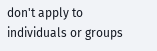don't apply to individuals or groups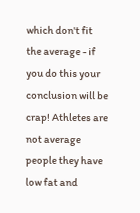which don't fit the average - if you do this your conclusion will be crap! Athletes are not average people they have low fat and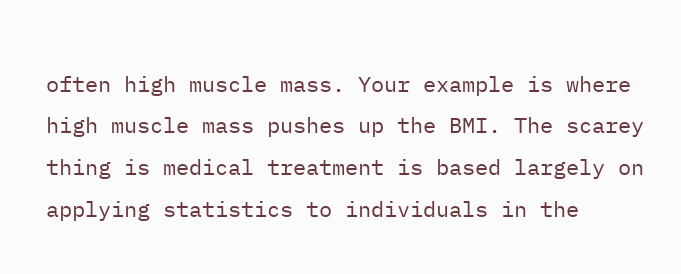often high muscle mass. Your example is where high muscle mass pushes up the BMI. The scarey thing is medical treatment is based largely on applying statistics to individuals in the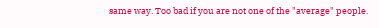same way. Too bad if you are not one of the "average" people.